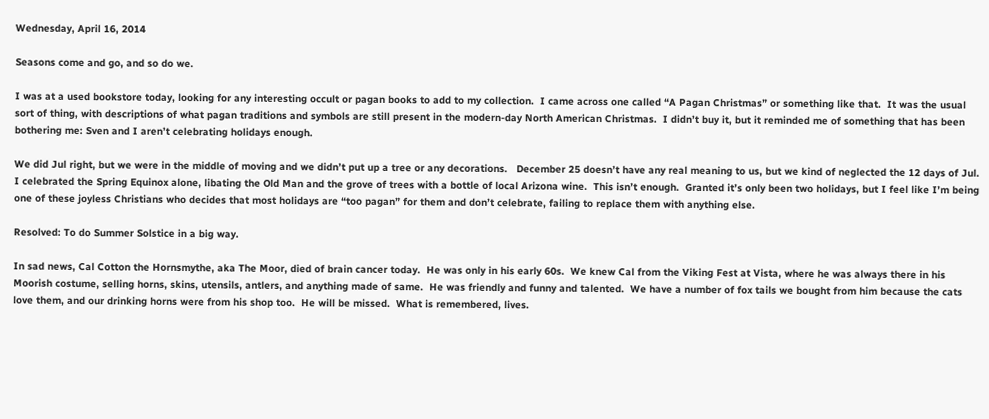Wednesday, April 16, 2014

Seasons come and go, and so do we.

I was at a used bookstore today, looking for any interesting occult or pagan books to add to my collection.  I came across one called “A Pagan Christmas” or something like that.  It was the usual sort of thing, with descriptions of what pagan traditions and symbols are still present in the modern-day North American Christmas.  I didn’t buy it, but it reminded me of something that has been bothering me: Sven and I aren’t celebrating holidays enough.

We did Jul right, but we were in the middle of moving and we didn’t put up a tree or any decorations.   December 25 doesn’t have any real meaning to us, but we kind of neglected the 12 days of Jul.  I celebrated the Spring Equinox alone, libating the Old Man and the grove of trees with a bottle of local Arizona wine.  This isn’t enough.  Granted it’s only been two holidays, but I feel like I’m being one of these joyless Christians who decides that most holidays are “too pagan” for them and don’t celebrate, failing to replace them with anything else.

Resolved: To do Summer Solstice in a big way.

In sad news, Cal Cotton the Hornsmythe, aka The Moor, died of brain cancer today.  He was only in his early 60s.  We knew Cal from the Viking Fest at Vista, where he was always there in his Moorish costume, selling horns, skins, utensils, antlers, and anything made of same.  He was friendly and funny and talented.  We have a number of fox tails we bought from him because the cats love them, and our drinking horns were from his shop too.  He will be missed.  What is remembered, lives.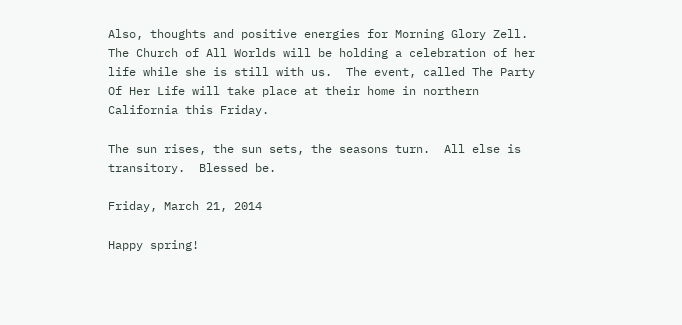Also, thoughts and positive energies for Morning Glory Zell.  The Church of All Worlds will be holding a celebration of her life while she is still with us.  The event, called The Party Of Her Life will take place at their home in northern California this Friday.

The sun rises, the sun sets, the seasons turn.  All else is transitory.  Blessed be.

Friday, March 21, 2014

Happy spring!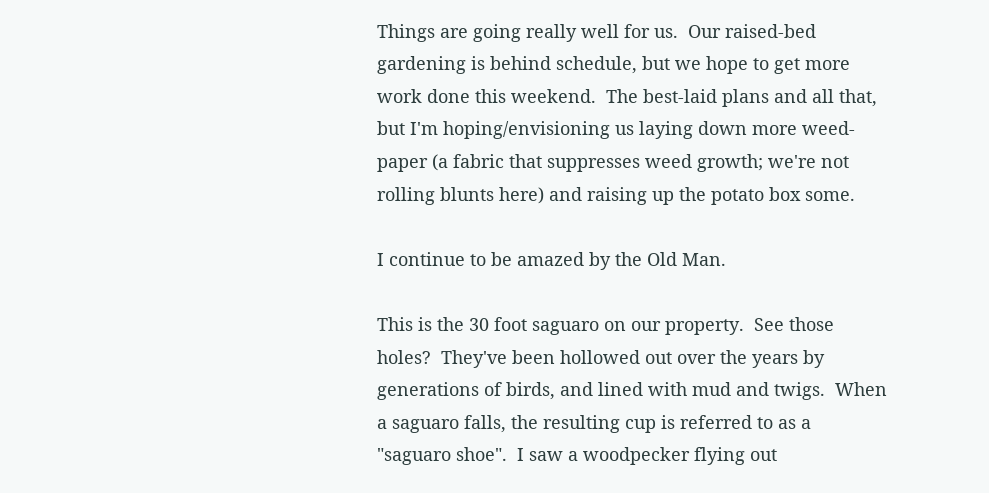Things are going really well for us.  Our raised-bed gardening is behind schedule, but we hope to get more work done this weekend.  The best-laid plans and all that, but I'm hoping/envisioning us laying down more weed-paper (a fabric that suppresses weed growth; we're not rolling blunts here) and raising up the potato box some.

I continue to be amazed by the Old Man.

This is the 30 foot saguaro on our property.  See those holes?  They've been hollowed out over the years by generations of birds, and lined with mud and twigs.  When a saguaro falls, the resulting cup is referred to as a "saguaro shoe".  I saw a woodpecker flying out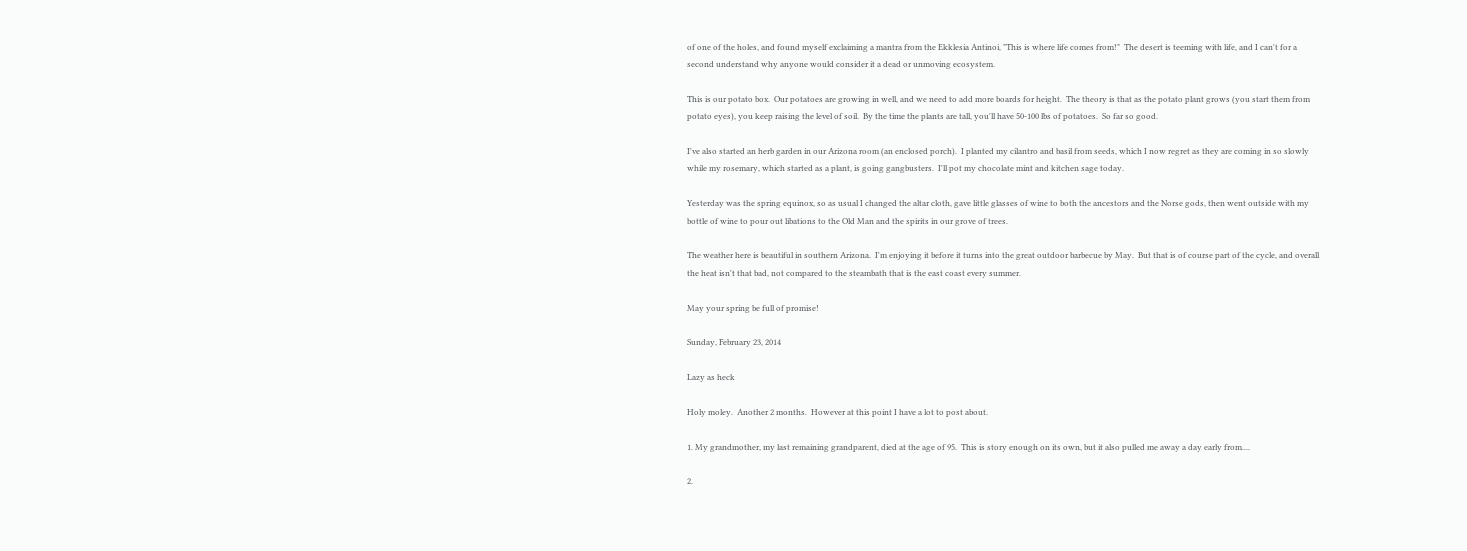of one of the holes, and found myself exclaiming a mantra from the Ekklesia Antinoi, "This is where life comes from!"  The desert is teeming with life, and I can't for a second understand why anyone would consider it a dead or unmoving ecosystem.

This is our potato box.  Our potatoes are growing in well, and we need to add more boards for height.  The theory is that as the potato plant grows (you start them from potato eyes), you keep raising the level of soil.  By the time the plants are tall, you'll have 50-100 lbs of potatoes.  So far so good.

I've also started an herb garden in our Arizona room (an enclosed porch).  I planted my cilantro and basil from seeds, which I now regret as they are coming in so slowly while my rosemary, which started as a plant, is going gangbusters.  I'll pot my chocolate mint and kitchen sage today.

Yesterday was the spring equinox, so as usual I changed the altar cloth, gave little glasses of wine to both the ancestors and the Norse gods, then went outside with my bottle of wine to pour out libations to the Old Man and the spirits in our grove of trees.

The weather here is beautiful in southern Arizona.  I'm enjoying it before it turns into the great outdoor barbecue by May.  But that is of course part of the cycle, and overall the heat isn't that bad, not compared to the steambath that is the east coast every summer.

May your spring be full of promise!

Sunday, February 23, 2014

Lazy as heck

Holy moley.  Another 2 months.  However at this point I have a lot to post about.

1. My grandmother, my last remaining grandparent, died at the age of 95.  This is story enough on its own, but it also pulled me away a day early from....

2.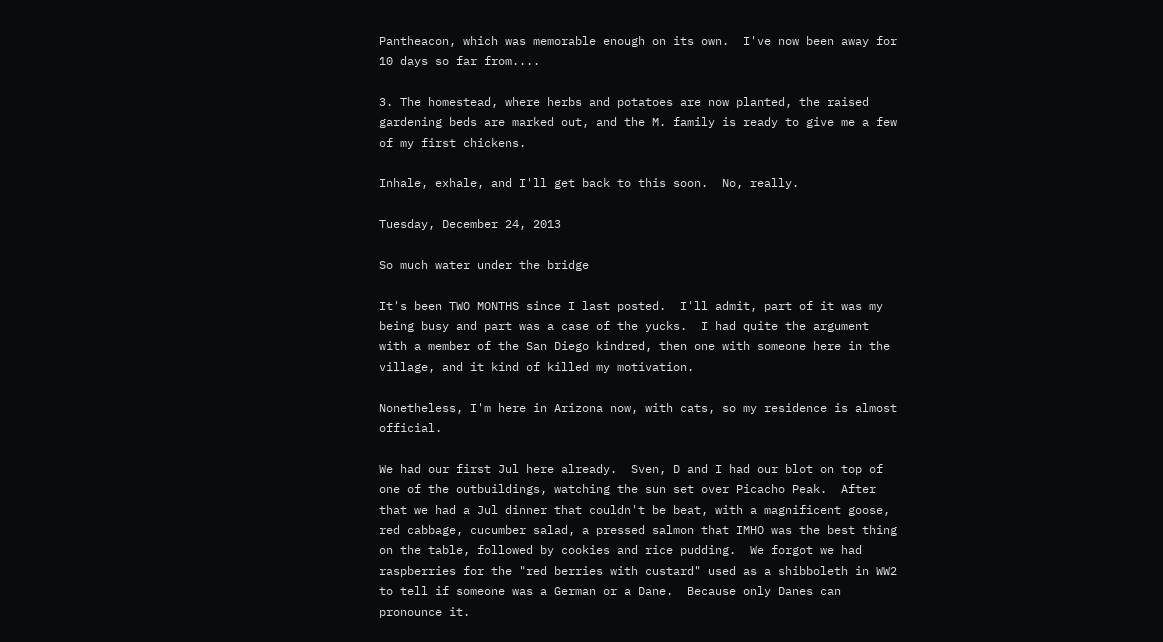Pantheacon, which was memorable enough on its own.  I've now been away for 10 days so far from....

3. The homestead, where herbs and potatoes are now planted, the raised gardening beds are marked out, and the M. family is ready to give me a few of my first chickens.

Inhale, exhale, and I'll get back to this soon.  No, really.

Tuesday, December 24, 2013

So much water under the bridge

It's been TWO MONTHS since I last posted.  I'll admit, part of it was my being busy and part was a case of the yucks.  I had quite the argument with a member of the San Diego kindred, then one with someone here in the village, and it kind of killed my motivation.

Nonetheless, I'm here in Arizona now, with cats, so my residence is almost official.

We had our first Jul here already.  Sven, D and I had our blot on top of one of the outbuildings, watching the sun set over Picacho Peak.  After that we had a Jul dinner that couldn't be beat, with a magnificent goose, red cabbage, cucumber salad, a pressed salmon that IMHO was the best thing on the table, followed by cookies and rice pudding.  We forgot we had raspberries for the "red berries with custard" used as a shibboleth in WW2 to tell if someone was a German or a Dane.  Because only Danes can pronounce it.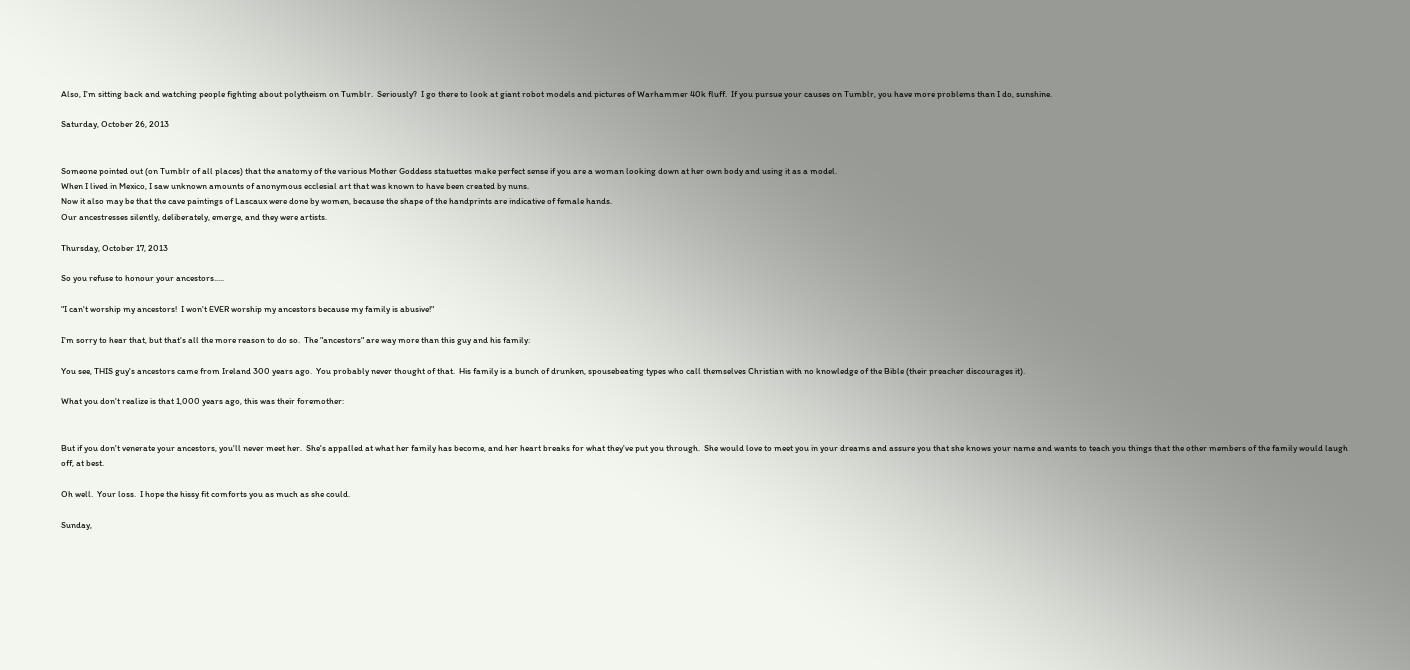Also, I'm sitting back and watching people fighting about polytheism on Tumblr.  Seriously?  I go there to look at giant robot models and pictures of Warhammer 40k fluff.  If you pursue your causes on Tumblr, you have more problems than I do, sunshine.

Saturday, October 26, 2013


Someone pointed out (on Tumblr of all places) that the anatomy of the various Mother Goddess statuettes make perfect sense if you are a woman looking down at her own body and using it as a model.
When I lived in Mexico, I saw unknown amounts of anonymous ecclesial art that was known to have been created by nuns.
Now it also may be that the cave paintings of Lascaux were done by women, because the shape of the handprints are indicative of female hands.
Our ancestresses silently, deliberately, emerge, and they were artists.

Thursday, October 17, 2013

So you refuse to honour your ancestors.....

"I can't worship my ancestors!  I won't EVER worship my ancestors because my family is abusive!"

I'm sorry to hear that, but that's all the more reason to do so.  The "ancestors" are way more than this guy and his family:

You see, THIS guy's ancestors came from Ireland 300 years ago.  You probably never thought of that.  His family is a bunch of drunken, spousebeating types who call themselves Christian with no knowledge of the Bible (their preacher discourages it).

What you don't realize is that 1,000 years ago, this was their foremother:


But if you don't venerate your ancestors, you'll never meet her.  She's appalled at what her family has become, and her heart breaks for what they've put you through.  She would love to meet you in your dreams and assure you that she knows your name and wants to teach you things that the other members of the family would laugh off, at best.

Oh well.  Your loss.  I hope the hissy fit comforts you as much as she could.

Sunday,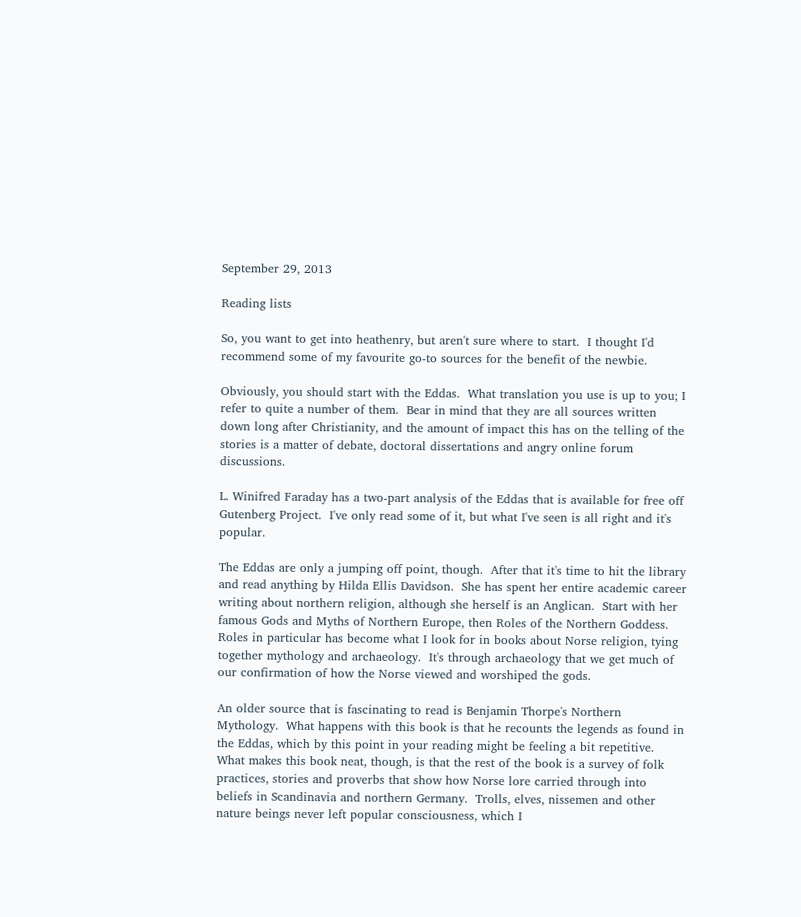September 29, 2013

Reading lists

So, you want to get into heathenry, but aren't sure where to start.  I thought I'd recommend some of my favourite go-to sources for the benefit of the newbie.

Obviously, you should start with the Eddas.  What translation you use is up to you; I refer to quite a number of them.  Bear in mind that they are all sources written down long after Christianity, and the amount of impact this has on the telling of the stories is a matter of debate, doctoral dissertations and angry online forum discussions.

L. Winifred Faraday has a two-part analysis of the Eddas that is available for free off Gutenberg Project.  I've only read some of it, but what I've seen is all right and it's popular.

The Eddas are only a jumping off point, though.  After that it's time to hit the library and read anything by Hilda Ellis Davidson.  She has spent her entire academic career writing about northern religion, although she herself is an Anglican.  Start with her famous Gods and Myths of Northern Europe, then Roles of the Northern Goddess.  Roles in particular has become what I look for in books about Norse religion, tying together mythology and archaeology.  It's through archaeology that we get much of our confirmation of how the Norse viewed and worshiped the gods.

An older source that is fascinating to read is Benjamin Thorpe's Northern Mythology.  What happens with this book is that he recounts the legends as found in the Eddas, which by this point in your reading might be feeling a bit repetitive.  What makes this book neat, though, is that the rest of the book is a survey of folk practices, stories and proverbs that show how Norse lore carried through into beliefs in Scandinavia and northern Germany.  Trolls, elves, nissemen and other nature beings never left popular consciousness, which I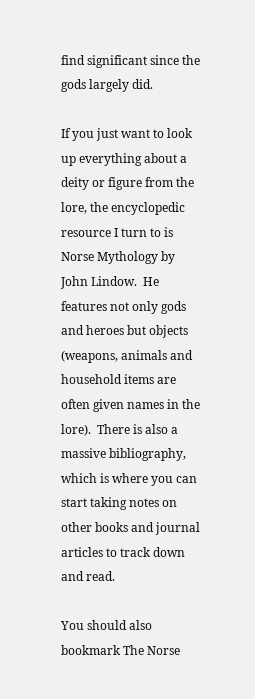find significant since the gods largely did.

If you just want to look up everything about a deity or figure from the lore, the encyclopedic resource I turn to is Norse Mythology by John Lindow.  He features not only gods and heroes but objects (weapons, animals and household items are often given names in the lore).  There is also a massive bibliography, which is where you can start taking notes on other books and journal articles to track down and read.

You should also bookmark The Norse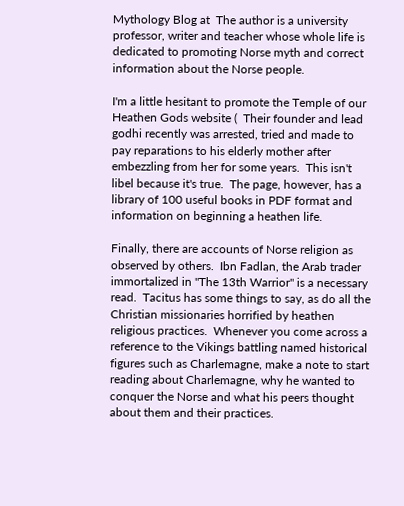Mythology Blog at  The author is a university professor, writer and teacher whose whole life is dedicated to promoting Norse myth and correct information about the Norse people.

I'm a little hesitant to promote the Temple of our Heathen Gods website (  Their founder and lead godhi recently was arrested, tried and made to pay reparations to his elderly mother after embezzling from her for some years.  This isn't libel because it's true.  The page, however, has a library of 100 useful books in PDF format and information on beginning a heathen life.

Finally, there are accounts of Norse religion as observed by others.  Ibn Fadlan, the Arab trader immortalized in "The 13th Warrior" is a necessary read.  Tacitus has some things to say, as do all the Christian missionaries horrified by heathen religious practices.  Whenever you come across a reference to the Vikings battling named historical figures such as Charlemagne, make a note to start reading about Charlemagne, why he wanted to conquer the Norse and what his peers thought about them and their practices.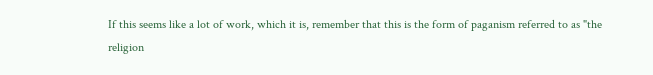If this seems like a lot of work, which it is, remember that this is the form of paganism referred to as "the religion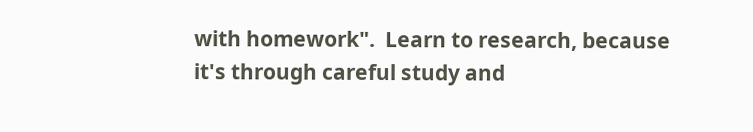with homework".  Learn to research, because it's through careful study and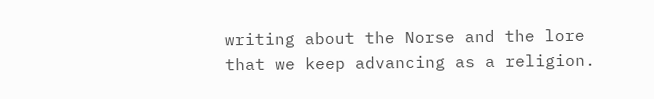writing about the Norse and the lore that we keep advancing as a religion.